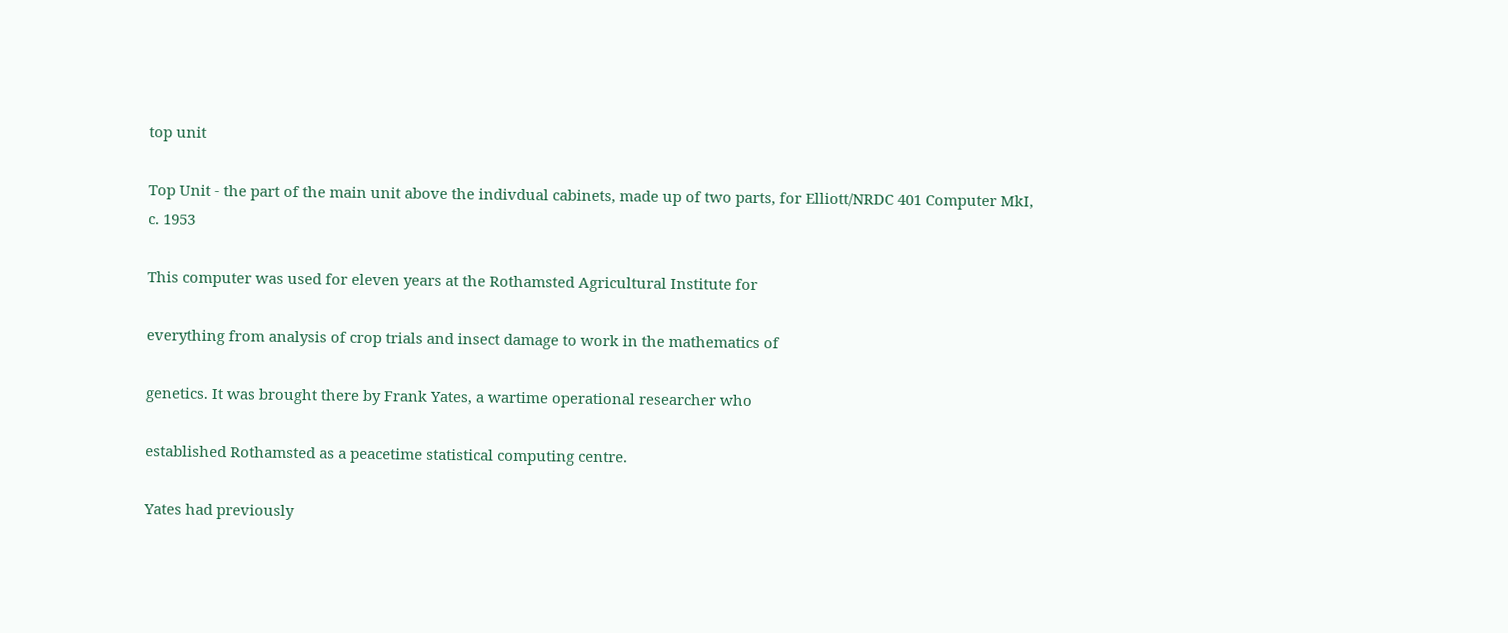top unit

Top Unit - the part of the main unit above the indivdual cabinets, made up of two parts, for Elliott/NRDC 401 Computer MkI, c. 1953

This computer was used for eleven years at the Rothamsted Agricultural Institute for

everything from analysis of crop trials and insect damage to work in the mathematics of

genetics. It was brought there by Frank Yates, a wartime operational researcher who

established Rothamsted as a peacetime statistical computing centre.

Yates had previously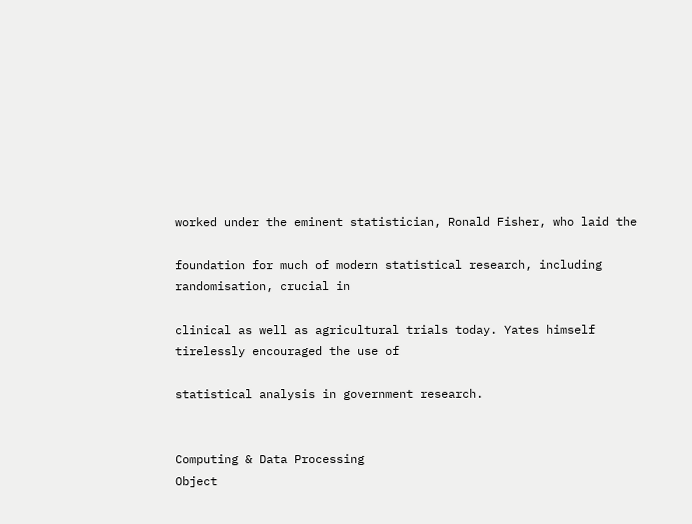worked under the eminent statistician, Ronald Fisher, who laid the

foundation for much of modern statistical research, including randomisation, crucial in

clinical as well as agricultural trials today. Yates himself tirelessly encouraged the use of

statistical analysis in government research.


Computing & Data Processing
Object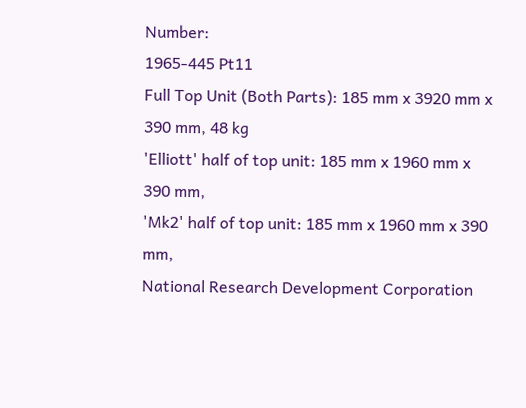Number:
1965-445 Pt11
Full Top Unit (Both Parts): 185 mm x 3920 mm x 390 mm, 48 kg
'Elliott' half of top unit: 185 mm x 1960 mm x 390 mm,
'Mk2' half of top unit: 185 mm x 1960 mm x 390 mm,
National Research Development Corporation